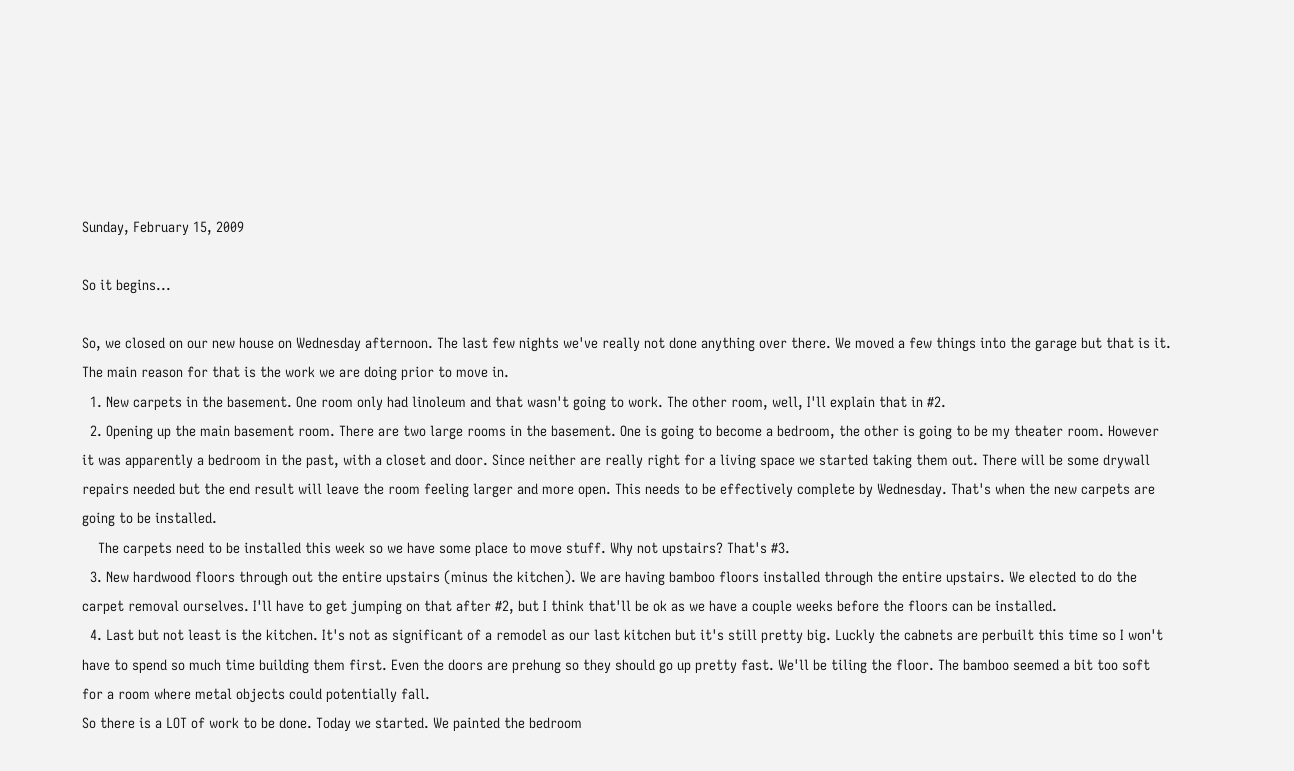Sunday, February 15, 2009

So it begins...

So, we closed on our new house on Wednesday afternoon. The last few nights we've really not done anything over there. We moved a few things into the garage but that is it. The main reason for that is the work we are doing prior to move in.
  1. New carpets in the basement. One room only had linoleum and that wasn't going to work. The other room, well, I'll explain that in #2.
  2. Opening up the main basement room. There are two large rooms in the basement. One is going to become a bedroom, the other is going to be my theater room. However it was apparently a bedroom in the past, with a closet and door. Since neither are really right for a living space we started taking them out. There will be some drywall repairs needed but the end result will leave the room feeling larger and more open. This needs to be effectively complete by Wednesday. That's when the new carpets are going to be installed.
    The carpets need to be installed this week so we have some place to move stuff. Why not upstairs? That's #3.
  3. New hardwood floors through out the entire upstairs (minus the kitchen). We are having bamboo floors installed through the entire upstairs. We elected to do the carpet removal ourselves. I'll have to get jumping on that after #2, but I think that'll be ok as we have a couple weeks before the floors can be installed.
  4. Last but not least is the kitchen. It's not as significant of a remodel as our last kitchen but it's still pretty big. Luckly the cabnets are perbuilt this time so I won't have to spend so much time building them first. Even the doors are prehung so they should go up pretty fast. We'll be tiling the floor. The bamboo seemed a bit too soft for a room where metal objects could potentially fall.
So there is a LOT of work to be done. Today we started. We painted the bedroom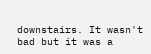downstairs. It wasn't bad but it was a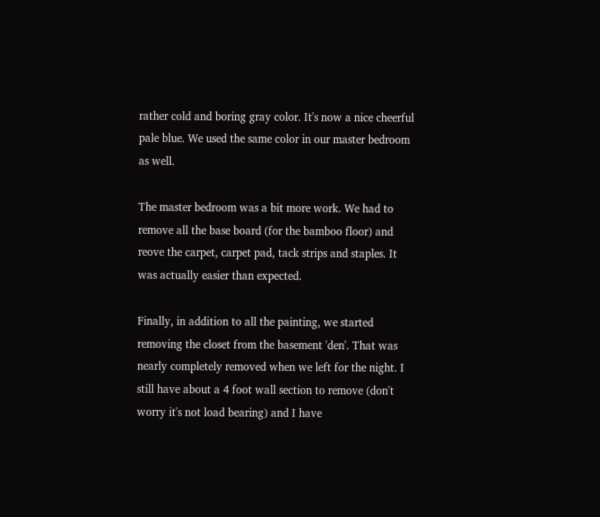rather cold and boring gray color. It's now a nice cheerful pale blue. We used the same color in our master bedroom as well.

The master bedroom was a bit more work. We had to remove all the base board (for the bamboo floor) and reove the carpet, carpet pad, tack strips and staples. It was actually easier than expected.

Finally, in addition to all the painting, we started removing the closet from the basement 'den'. That was nearly completely removed when we left for the night. I still have about a 4 foot wall section to remove (don't worry it's not load bearing) and I have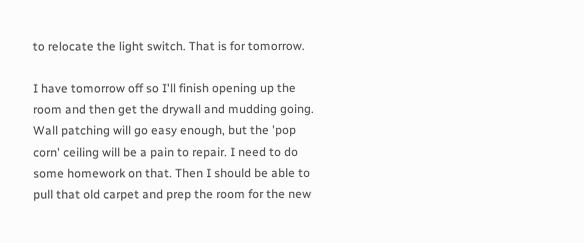to relocate the light switch. That is for tomorrow.

I have tomorrow off so I'll finish opening up the room and then get the drywall and mudding going. Wall patching will go easy enough, but the 'pop corn' ceiling will be a pain to repair. I need to do some homework on that. Then I should be able to pull that old carpet and prep the room for the new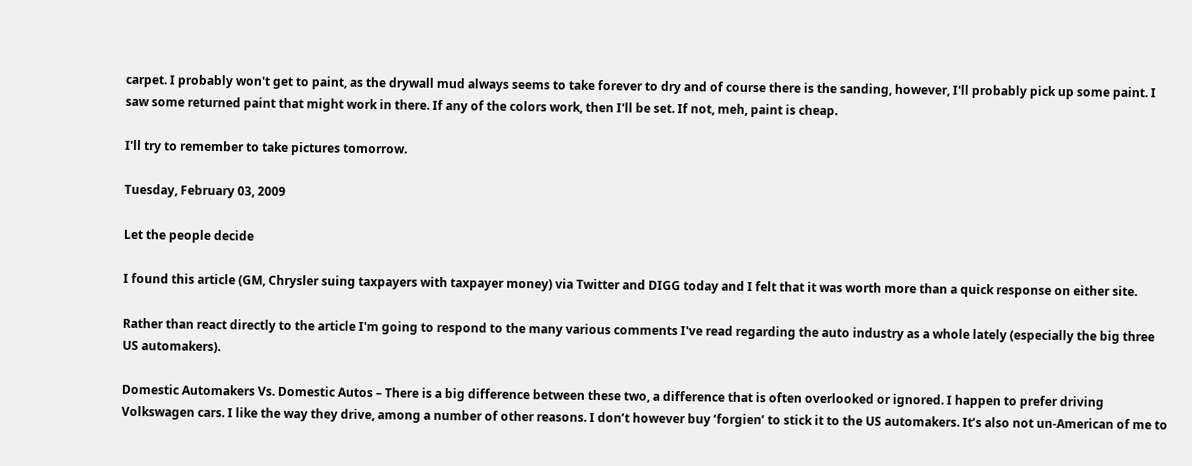carpet. I probably won't get to paint, as the drywall mud always seems to take forever to dry and of course there is the sanding, however, I'll probably pick up some paint. I saw some returned paint that might work in there. If any of the colors work, then I'll be set. If not, meh, paint is cheap.

I'll try to remember to take pictures tomorrow.

Tuesday, February 03, 2009

Let the people decide

I found this article (GM, Chrysler suing taxpayers with taxpayer money) via Twitter and DIGG today and I felt that it was worth more than a quick response on either site.

Rather than react directly to the article I'm going to respond to the many various comments I've read regarding the auto industry as a whole lately (especially the big three US automakers).

Domestic Automakers Vs. Domestic Autos – There is a big difference between these two, a difference that is often overlooked or ignored. I happen to prefer driving Volkswagen cars. I like the way they drive, among a number of other reasons. I don’t however buy ‘forgien’ to stick it to the US automakers. It’s also not un-American of me to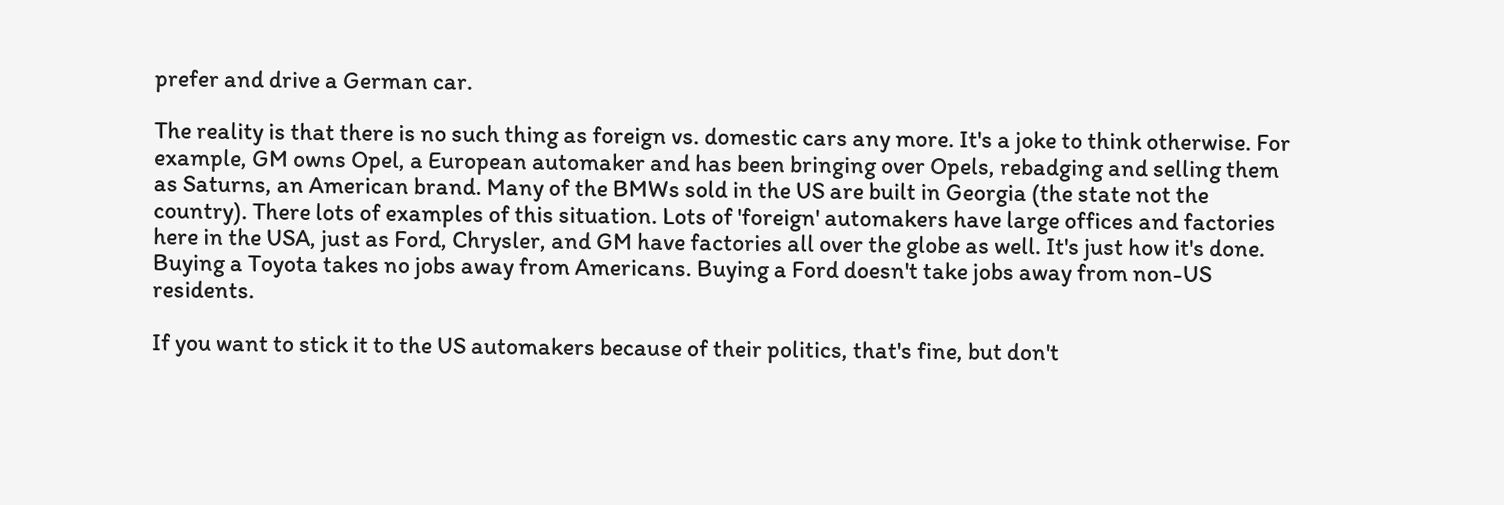prefer and drive a German car.

The reality is that there is no such thing as foreign vs. domestic cars any more. It's a joke to think otherwise. For example, GM owns Opel, a European automaker and has been bringing over Opels, rebadging and selling them as Saturns, an American brand. Many of the BMWs sold in the US are built in Georgia (the state not the country). There lots of examples of this situation. Lots of 'foreign' automakers have large offices and factories here in the USA, just as Ford, Chrysler, and GM have factories all over the globe as well. It's just how it's done. Buying a Toyota takes no jobs away from Americans. Buying a Ford doesn't take jobs away from non-US residents.

If you want to stick it to the US automakers because of their politics, that's fine, but don't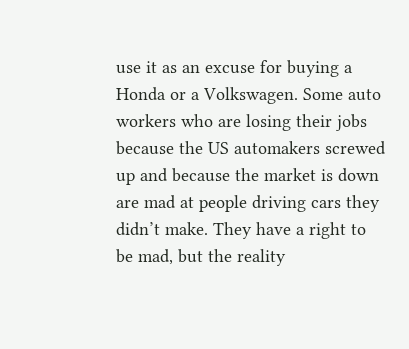use it as an excuse for buying a Honda or a Volkswagen. Some auto workers who are losing their jobs because the US automakers screwed up and because the market is down are mad at people driving cars they didn’t make. They have a right to be mad, but the reality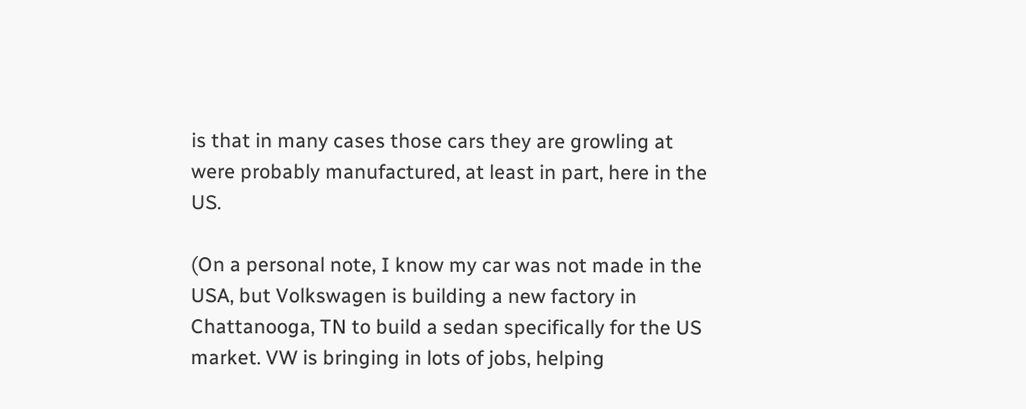is that in many cases those cars they are growling at were probably manufactured, at least in part, here in the US.

(On a personal note, I know my car was not made in the USA, but Volkswagen is building a new factory in Chattanooga, TN to build a sedan specifically for the US market. VW is bringing in lots of jobs, helping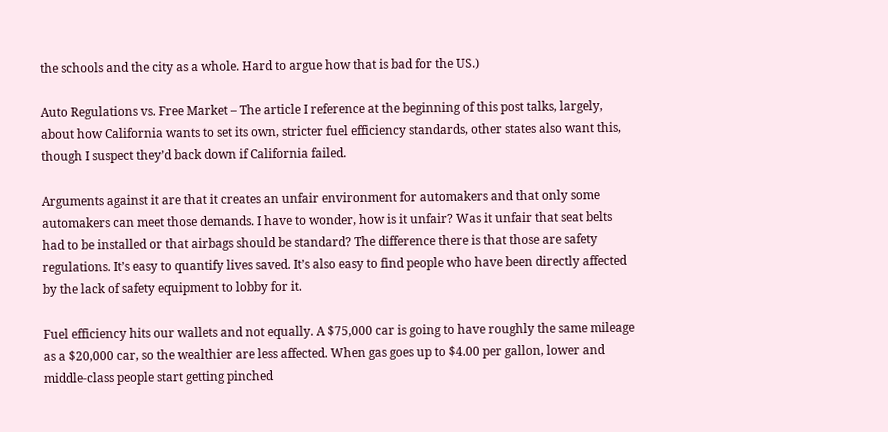the schools and the city as a whole. Hard to argue how that is bad for the US.)

Auto Regulations vs. Free Market – The article I reference at the beginning of this post talks, largely, about how California wants to set its own, stricter fuel efficiency standards, other states also want this, though I suspect they’d back down if California failed.

Arguments against it are that it creates an unfair environment for automakers and that only some automakers can meet those demands. I have to wonder, how is it unfair? Was it unfair that seat belts had to be installed or that airbags should be standard? The difference there is that those are safety regulations. It’s easy to quantify lives saved. It’s also easy to find people who have been directly affected by the lack of safety equipment to lobby for it.

Fuel efficiency hits our wallets and not equally. A $75,000 car is going to have roughly the same mileage as a $20,000 car, so the wealthier are less affected. When gas goes up to $4.00 per gallon, lower and middle-class people start getting pinched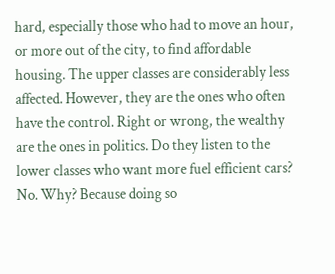hard, especially those who had to move an hour, or more out of the city, to find affordable housing. The upper classes are considerably less affected. However, they are the ones who often have the control. Right or wrong, the wealthy are the ones in politics. Do they listen to the lower classes who want more fuel efficient cars? No. Why? Because doing so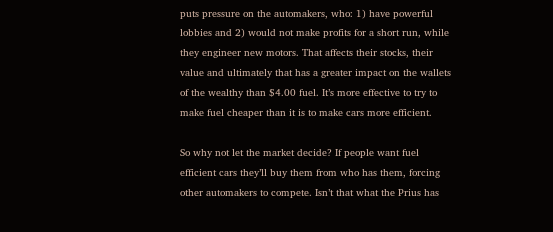puts pressure on the automakers, who: 1) have powerful lobbies and 2) would not make profits for a short run, while they engineer new motors. That affects their stocks, their value and ultimately that has a greater impact on the wallets of the wealthy than $4.00 fuel. It’s more effective to try to make fuel cheaper than it is to make cars more efficient.

So why not let the market decide? If people want fuel efficient cars they’ll buy them from who has them, forcing other automakers to compete. Isn’t that what the Prius has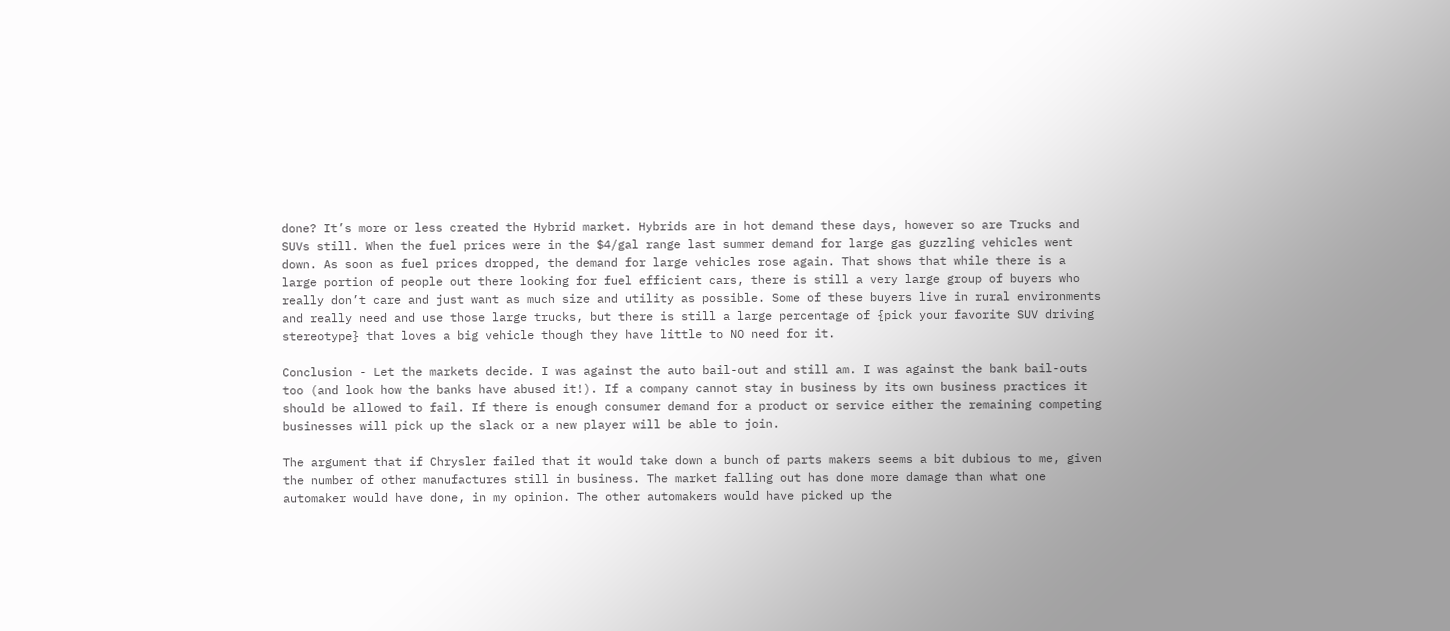done? It’s more or less created the Hybrid market. Hybrids are in hot demand these days, however so are Trucks and SUVs still. When the fuel prices were in the $4/gal range last summer demand for large gas guzzling vehicles went down. As soon as fuel prices dropped, the demand for large vehicles rose again. That shows that while there is a large portion of people out there looking for fuel efficient cars, there is still a very large group of buyers who really don’t care and just want as much size and utility as possible. Some of these buyers live in rural environments and really need and use those large trucks, but there is still a large percentage of {pick your favorite SUV driving stereotype} that loves a big vehicle though they have little to NO need for it.

Conclusion - Let the markets decide. I was against the auto bail-out and still am. I was against the bank bail-outs too (and look how the banks have abused it!). If a company cannot stay in business by its own business practices it should be allowed to fail. If there is enough consumer demand for a product or service either the remaining competing businesses will pick up the slack or a new player will be able to join.

The argument that if Chrysler failed that it would take down a bunch of parts makers seems a bit dubious to me, given the number of other manufactures still in business. The market falling out has done more damage than what one automaker would have done, in my opinion. The other automakers would have picked up the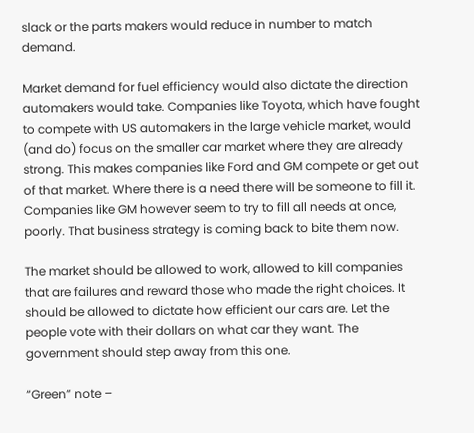slack or the parts makers would reduce in number to match demand.

Market demand for fuel efficiency would also dictate the direction automakers would take. Companies like Toyota, which have fought to compete with US automakers in the large vehicle market, would (and do) focus on the smaller car market where they are already strong. This makes companies like Ford and GM compete or get out of that market. Where there is a need there will be someone to fill it. Companies like GM however seem to try to fill all needs at once, poorly. That business strategy is coming back to bite them now.

The market should be allowed to work, allowed to kill companies that are failures and reward those who made the right choices. It should be allowed to dictate how efficient our cars are. Let the people vote with their dollars on what car they want. The government should step away from this one.

“Green” note –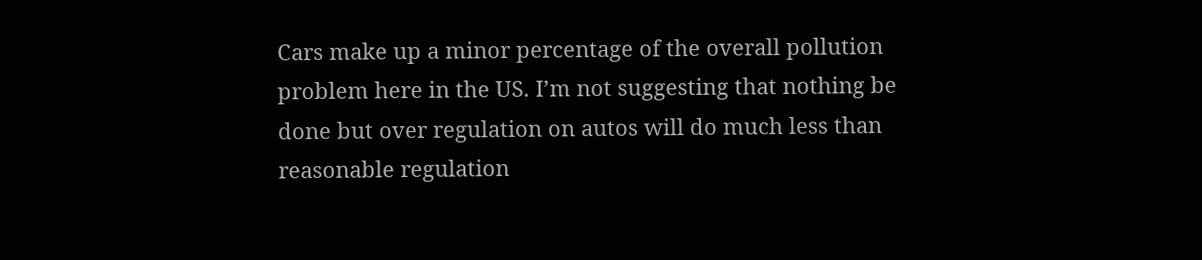Cars make up a minor percentage of the overall pollution problem here in the US. I’m not suggesting that nothing be done but over regulation on autos will do much less than reasonable regulation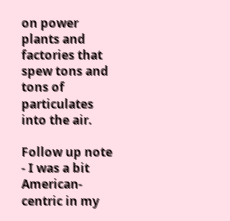on power plants and factories that spew tons and tons of particulates into the air.

Follow up note - I was a bit American-centric in my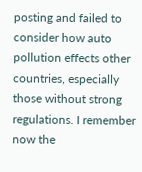posting and failed to consider how auto pollution effects other countries, especially those without strong regulations. I remember now the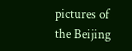pictures of the Beijing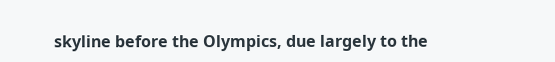skyline before the Olympics, due largely to the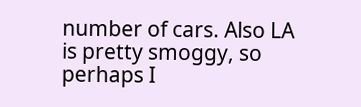number of cars. Also LA is pretty smoggy, so perhaps I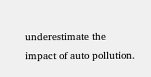underestimate the impact of auto pollution.